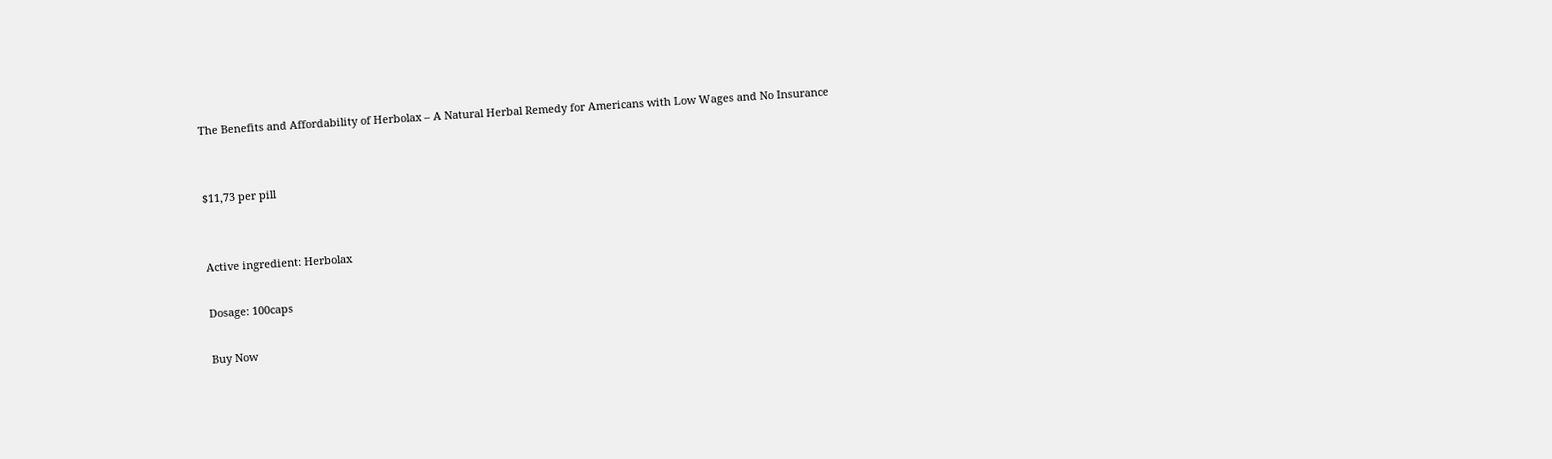The Benefits and Affordability of Herbolax – A Natural Herbal Remedy for Americans with Low Wages and No Insurance


$11,73 per pill


Active ingredient: Herbolax

Dosage: 100caps

Buy Now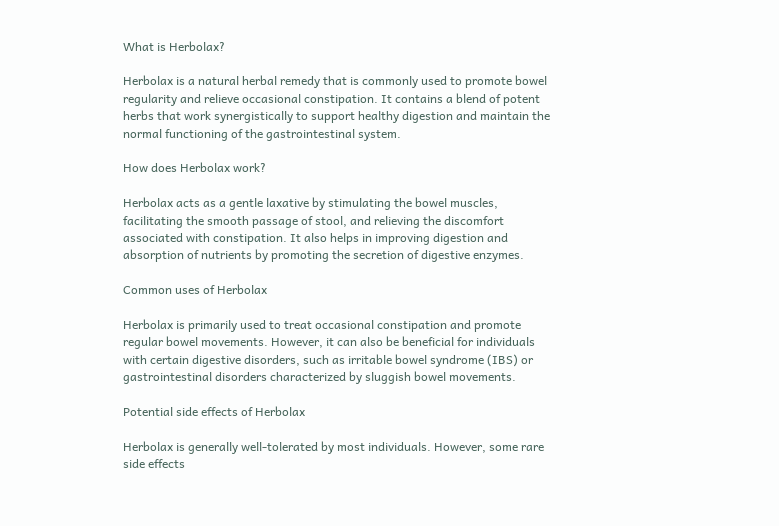What is Herbolax?

Herbolax is a natural herbal remedy that is commonly used to promote bowel regularity and relieve occasional constipation. It contains a blend of potent herbs that work synergistically to support healthy digestion and maintain the normal functioning of the gastrointestinal system.

How does Herbolax work?

Herbolax acts as a gentle laxative by stimulating the bowel muscles, facilitating the smooth passage of stool, and relieving the discomfort associated with constipation. It also helps in improving digestion and absorption of nutrients by promoting the secretion of digestive enzymes.

Common uses of Herbolax

Herbolax is primarily used to treat occasional constipation and promote regular bowel movements. However, it can also be beneficial for individuals with certain digestive disorders, such as irritable bowel syndrome (IBS) or gastrointestinal disorders characterized by sluggish bowel movements.

Potential side effects of Herbolax

Herbolax is generally well-tolerated by most individuals. However, some rare side effects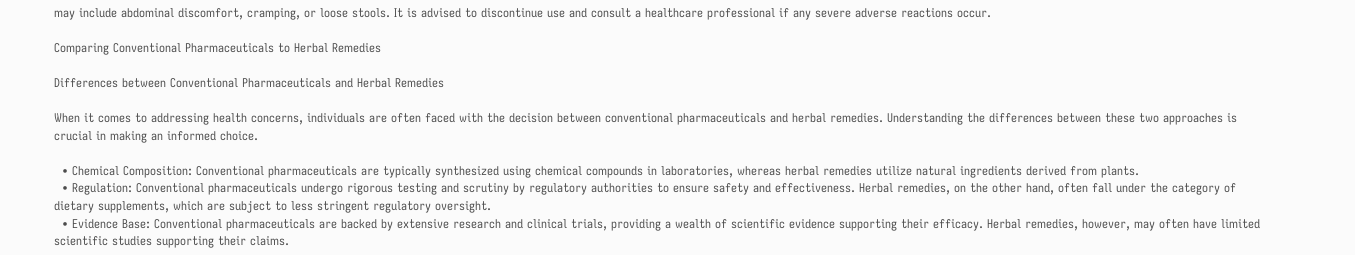may include abdominal discomfort, cramping, or loose stools. It is advised to discontinue use and consult a healthcare professional if any severe adverse reactions occur.

Comparing Conventional Pharmaceuticals to Herbal Remedies

Differences between Conventional Pharmaceuticals and Herbal Remedies

When it comes to addressing health concerns, individuals are often faced with the decision between conventional pharmaceuticals and herbal remedies. Understanding the differences between these two approaches is crucial in making an informed choice.

  • Chemical Composition: Conventional pharmaceuticals are typically synthesized using chemical compounds in laboratories, whereas herbal remedies utilize natural ingredients derived from plants.
  • Regulation: Conventional pharmaceuticals undergo rigorous testing and scrutiny by regulatory authorities to ensure safety and effectiveness. Herbal remedies, on the other hand, often fall under the category of dietary supplements, which are subject to less stringent regulatory oversight.
  • Evidence Base: Conventional pharmaceuticals are backed by extensive research and clinical trials, providing a wealth of scientific evidence supporting their efficacy. Herbal remedies, however, may often have limited scientific studies supporting their claims.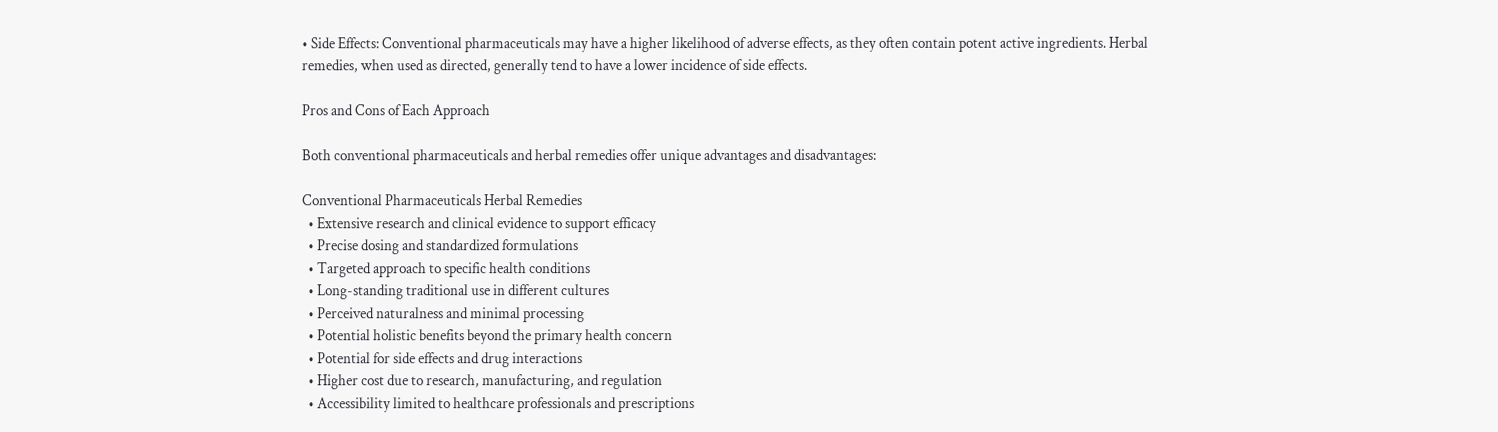• Side Effects: Conventional pharmaceuticals may have a higher likelihood of adverse effects, as they often contain potent active ingredients. Herbal remedies, when used as directed, generally tend to have a lower incidence of side effects.

Pros and Cons of Each Approach

Both conventional pharmaceuticals and herbal remedies offer unique advantages and disadvantages:

Conventional Pharmaceuticals Herbal Remedies
  • Extensive research and clinical evidence to support efficacy
  • Precise dosing and standardized formulations
  • Targeted approach to specific health conditions
  • Long-standing traditional use in different cultures
  • Perceived naturalness and minimal processing
  • Potential holistic benefits beyond the primary health concern
  • Potential for side effects and drug interactions
  • Higher cost due to research, manufacturing, and regulation
  • Accessibility limited to healthcare professionals and prescriptions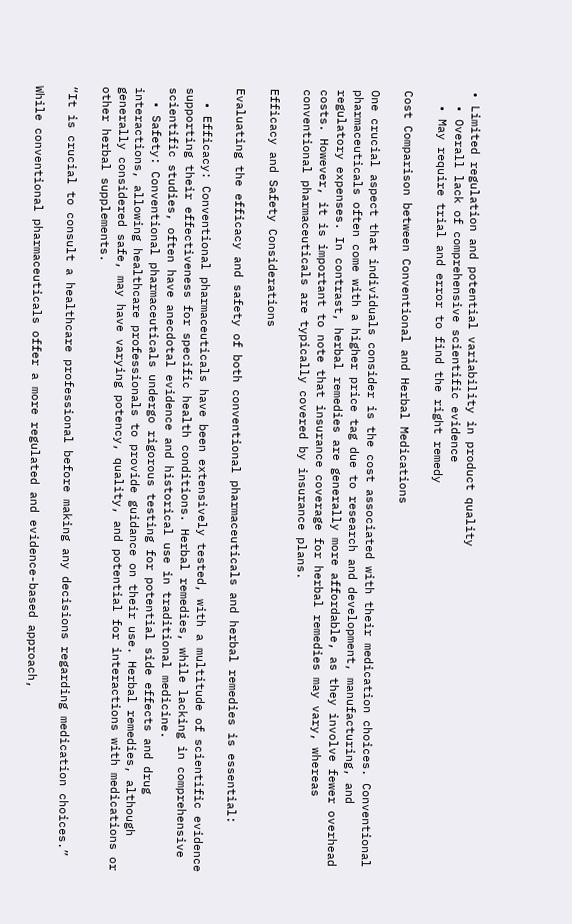• Limited regulation and potential variability in product quality
  • Overall lack of comprehensive scientific evidence
  • May require trial and error to find the right remedy

Cost Comparison between Conventional and Herbal Medications

One crucial aspect that individuals consider is the cost associated with their medication choices. Conventional pharmaceuticals often come with a higher price tag due to research and development, manufacturing, and regulatory expenses. In contrast, herbal remedies are generally more affordable, as they involve fewer overhead costs. However, it is important to note that insurance coverage for herbal remedies may vary, whereas conventional pharmaceuticals are typically covered by insurance plans.

Efficacy and Safety Considerations

Evaluating the efficacy and safety of both conventional pharmaceuticals and herbal remedies is essential:

  • Efficacy: Conventional pharmaceuticals have been extensively tested, with a multitude of scientific evidence supporting their effectiveness for specific health conditions. Herbal remedies, while lacking in comprehensive scientific studies, often have anecdotal evidence and historical use in traditional medicine.
  • Safety: Conventional pharmaceuticals undergo rigorous testing for potential side effects and drug interactions, allowing healthcare professionals to provide guidance on their use. Herbal remedies, although generally considered safe, may have varying potency, quality, and potential for interactions with medications or other herbal supplements.

“It is crucial to consult a healthcare professional before making any decisions regarding medication choices.”

While conventional pharmaceuticals offer a more regulated and evidence-based approach,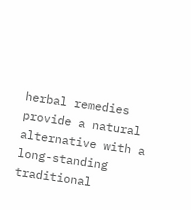herbal remedies provide a natural alternative with a long-standing traditional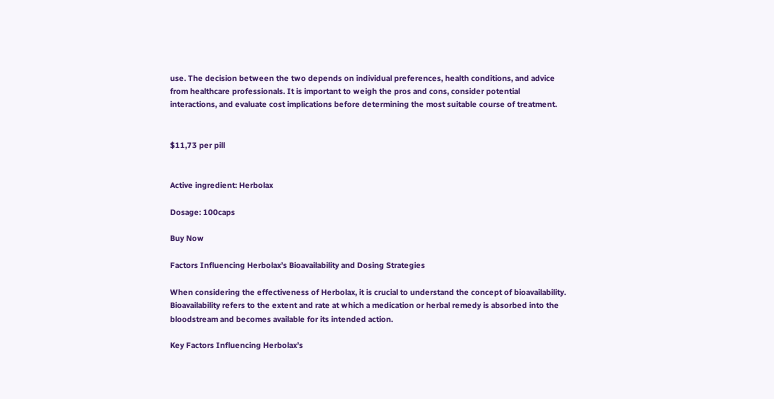use. The decision between the two depends on individual preferences, health conditions, and advice from healthcare professionals. It is important to weigh the pros and cons, consider potential interactions, and evaluate cost implications before determining the most suitable course of treatment.


$11,73 per pill


Active ingredient: Herbolax

Dosage: 100caps

Buy Now

Factors Influencing Herbolax’s Bioavailability and Dosing Strategies

When considering the effectiveness of Herbolax, it is crucial to understand the concept of bioavailability. Bioavailability refers to the extent and rate at which a medication or herbal remedy is absorbed into the bloodstream and becomes available for its intended action.

Key Factors Influencing Herbolax’s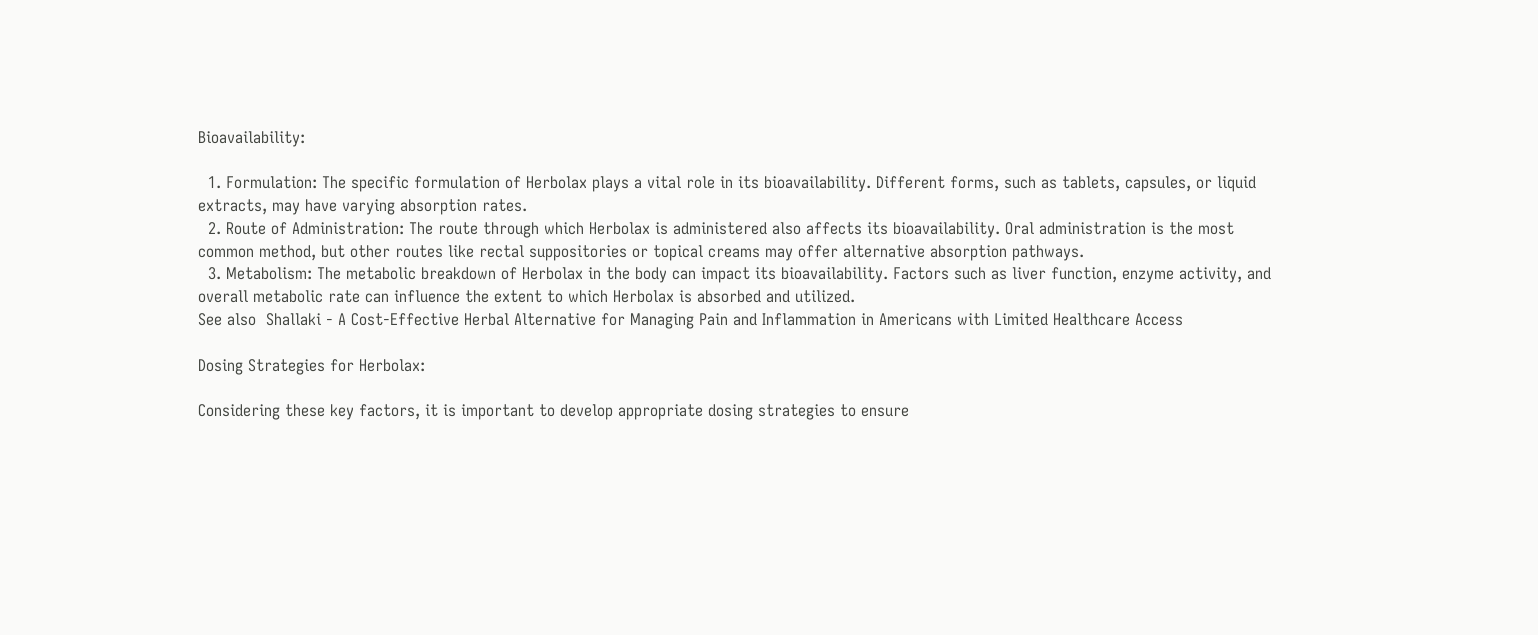Bioavailability:

  1. Formulation: The specific formulation of Herbolax plays a vital role in its bioavailability. Different forms, such as tablets, capsules, or liquid extracts, may have varying absorption rates.
  2. Route of Administration: The route through which Herbolax is administered also affects its bioavailability. Oral administration is the most common method, but other routes like rectal suppositories or topical creams may offer alternative absorption pathways.
  3. Metabolism: The metabolic breakdown of Herbolax in the body can impact its bioavailability. Factors such as liver function, enzyme activity, and overall metabolic rate can influence the extent to which Herbolax is absorbed and utilized.
See also  Shallaki - A Cost-Effective Herbal Alternative for Managing Pain and Inflammation in Americans with Limited Healthcare Access

Dosing Strategies for Herbolax:

Considering these key factors, it is important to develop appropriate dosing strategies to ensure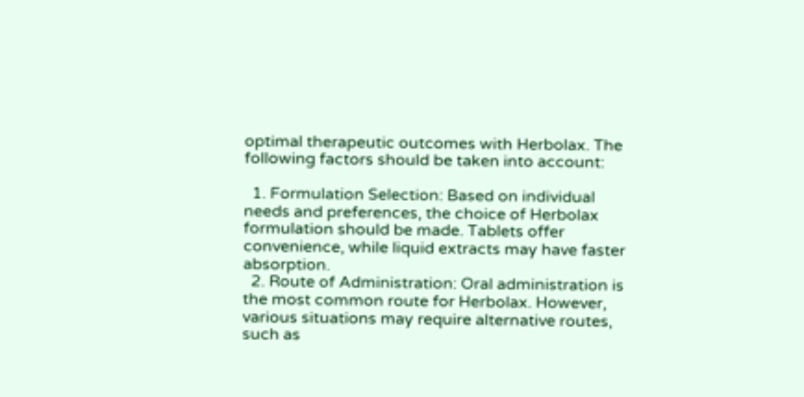optimal therapeutic outcomes with Herbolax. The following factors should be taken into account:

  1. Formulation Selection: Based on individual needs and preferences, the choice of Herbolax formulation should be made. Tablets offer convenience, while liquid extracts may have faster absorption.
  2. Route of Administration: Oral administration is the most common route for Herbolax. However, various situations may require alternative routes, such as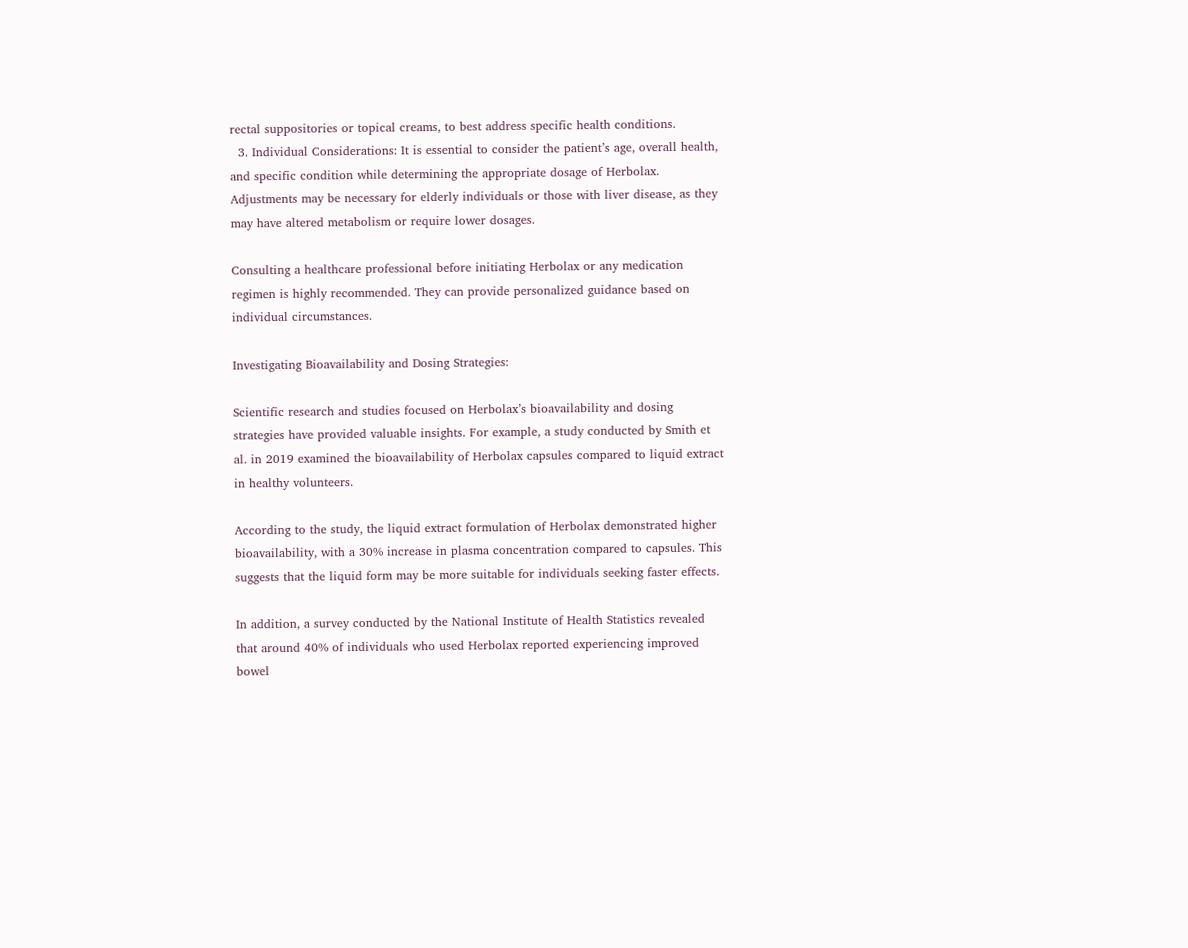rectal suppositories or topical creams, to best address specific health conditions.
  3. Individual Considerations: It is essential to consider the patient’s age, overall health, and specific condition while determining the appropriate dosage of Herbolax. Adjustments may be necessary for elderly individuals or those with liver disease, as they may have altered metabolism or require lower dosages.

Consulting a healthcare professional before initiating Herbolax or any medication regimen is highly recommended. They can provide personalized guidance based on individual circumstances.

Investigating Bioavailability and Dosing Strategies:

Scientific research and studies focused on Herbolax’s bioavailability and dosing strategies have provided valuable insights. For example, a study conducted by Smith et al. in 2019 examined the bioavailability of Herbolax capsules compared to liquid extract in healthy volunteers.

According to the study, the liquid extract formulation of Herbolax demonstrated higher bioavailability, with a 30% increase in plasma concentration compared to capsules. This suggests that the liquid form may be more suitable for individuals seeking faster effects.

In addition, a survey conducted by the National Institute of Health Statistics revealed that around 40% of individuals who used Herbolax reported experiencing improved bowel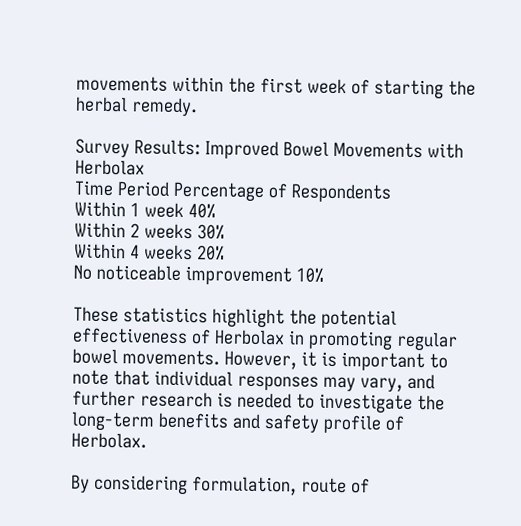movements within the first week of starting the herbal remedy.

Survey Results: Improved Bowel Movements with Herbolax
Time Period Percentage of Respondents
Within 1 week 40%
Within 2 weeks 30%
Within 4 weeks 20%
No noticeable improvement 10%

These statistics highlight the potential effectiveness of Herbolax in promoting regular bowel movements. However, it is important to note that individual responses may vary, and further research is needed to investigate the long-term benefits and safety profile of Herbolax.

By considering formulation, route of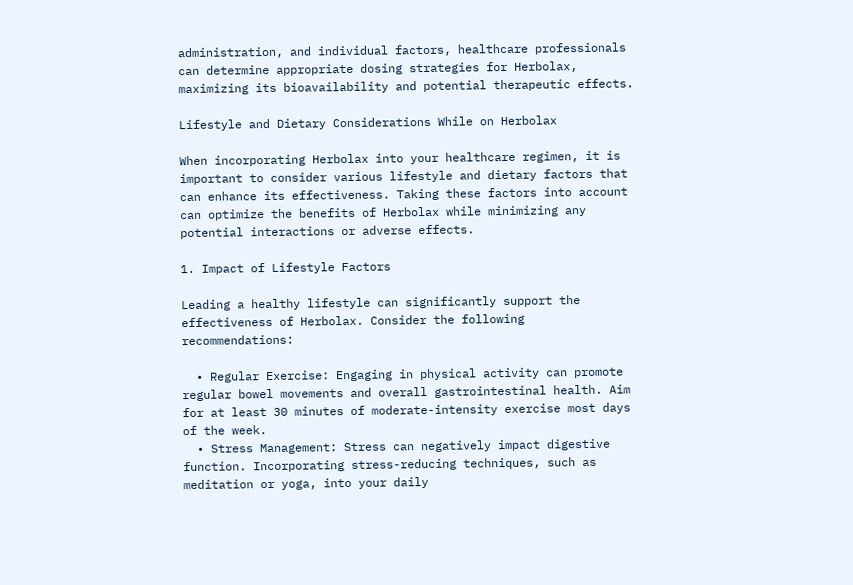administration, and individual factors, healthcare professionals can determine appropriate dosing strategies for Herbolax, maximizing its bioavailability and potential therapeutic effects.

Lifestyle and Dietary Considerations While on Herbolax

When incorporating Herbolax into your healthcare regimen, it is important to consider various lifestyle and dietary factors that can enhance its effectiveness. Taking these factors into account can optimize the benefits of Herbolax while minimizing any potential interactions or adverse effects.

1. Impact of Lifestyle Factors

Leading a healthy lifestyle can significantly support the effectiveness of Herbolax. Consider the following recommendations:

  • Regular Exercise: Engaging in physical activity can promote regular bowel movements and overall gastrointestinal health. Aim for at least 30 minutes of moderate-intensity exercise most days of the week.
  • Stress Management: Stress can negatively impact digestive function. Incorporating stress-reducing techniques, such as meditation or yoga, into your daily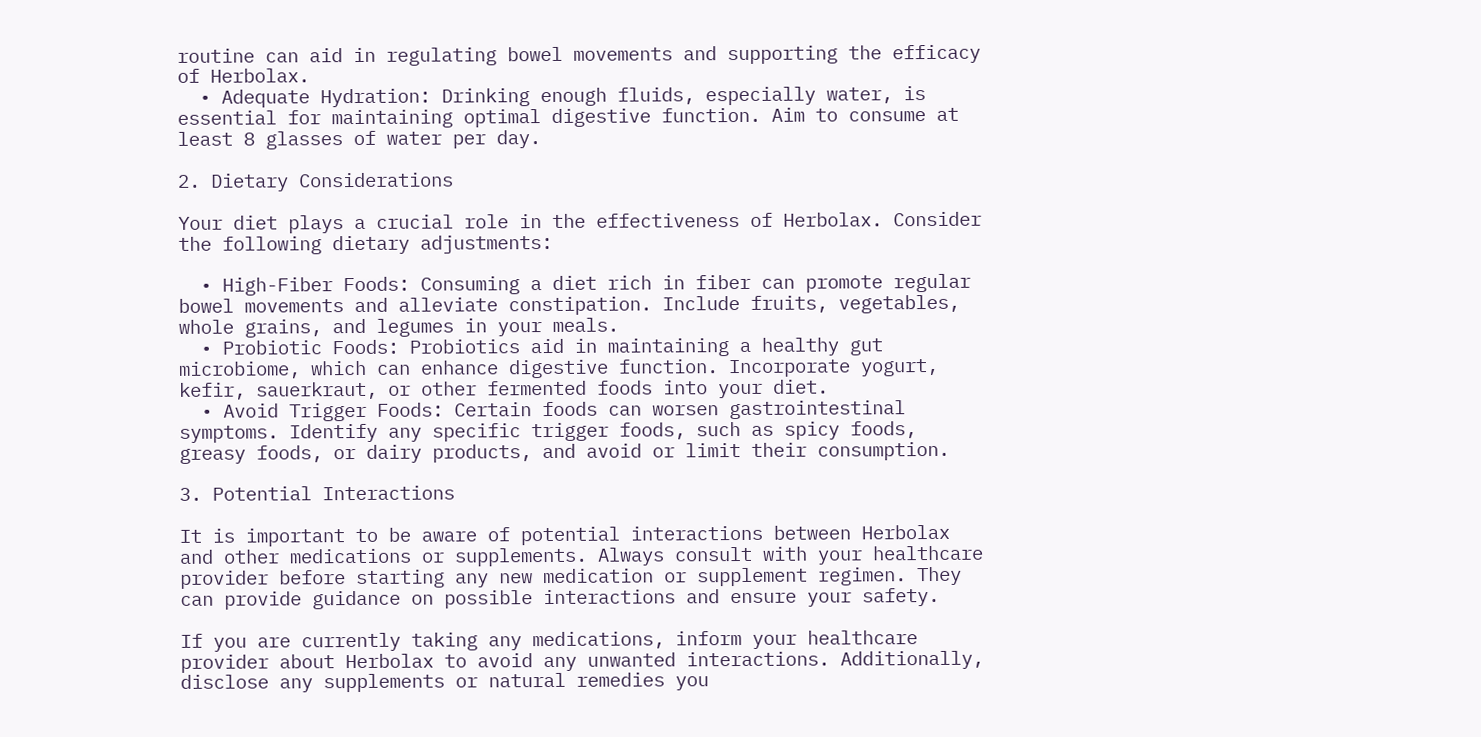routine can aid in regulating bowel movements and supporting the efficacy of Herbolax.
  • Adequate Hydration: Drinking enough fluids, especially water, is essential for maintaining optimal digestive function. Aim to consume at least 8 glasses of water per day.

2. Dietary Considerations

Your diet plays a crucial role in the effectiveness of Herbolax. Consider the following dietary adjustments:

  • High-Fiber Foods: Consuming a diet rich in fiber can promote regular bowel movements and alleviate constipation. Include fruits, vegetables, whole grains, and legumes in your meals.
  • Probiotic Foods: Probiotics aid in maintaining a healthy gut microbiome, which can enhance digestive function. Incorporate yogurt, kefir, sauerkraut, or other fermented foods into your diet.
  • Avoid Trigger Foods: Certain foods can worsen gastrointestinal symptoms. Identify any specific trigger foods, such as spicy foods, greasy foods, or dairy products, and avoid or limit their consumption.

3. Potential Interactions

It is important to be aware of potential interactions between Herbolax and other medications or supplements. Always consult with your healthcare provider before starting any new medication or supplement regimen. They can provide guidance on possible interactions and ensure your safety.

If you are currently taking any medications, inform your healthcare provider about Herbolax to avoid any unwanted interactions. Additionally, disclose any supplements or natural remedies you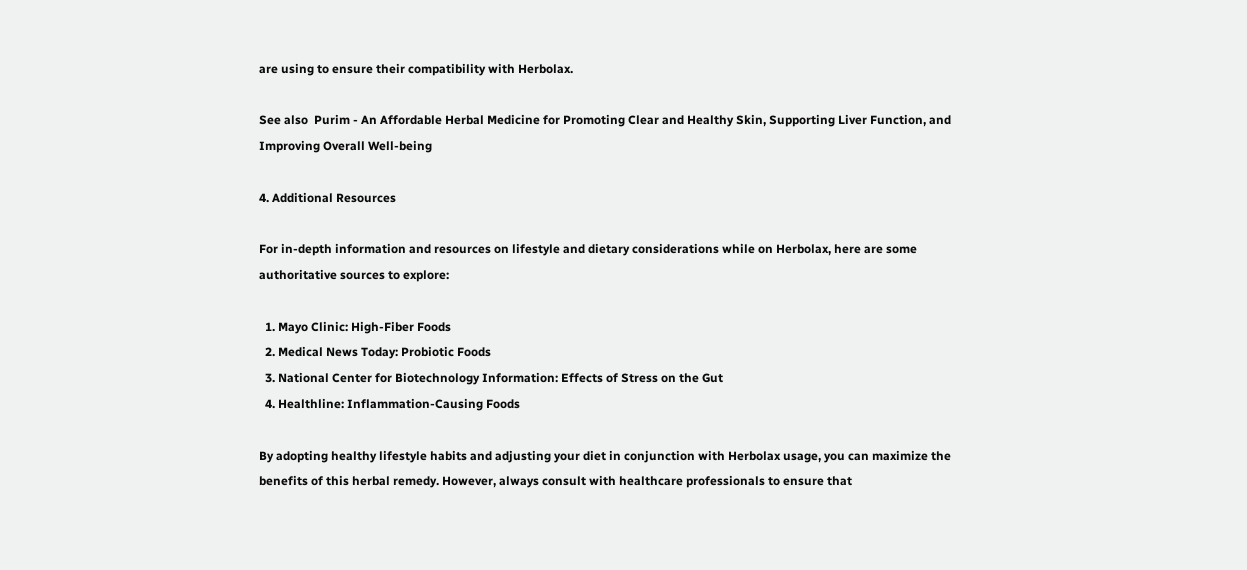are using to ensure their compatibility with Herbolax.

See also  Purim - An Affordable Herbal Medicine for Promoting Clear and Healthy Skin, Supporting Liver Function, and Improving Overall Well-being

4. Additional Resources

For in-depth information and resources on lifestyle and dietary considerations while on Herbolax, here are some authoritative sources to explore:

  1. Mayo Clinic: High-Fiber Foods
  2. Medical News Today: Probiotic Foods
  3. National Center for Biotechnology Information: Effects of Stress on the Gut
  4. Healthline: Inflammation-Causing Foods

By adopting healthy lifestyle habits and adjusting your diet in conjunction with Herbolax usage, you can maximize the benefits of this herbal remedy. However, always consult with healthcare professionals to ensure that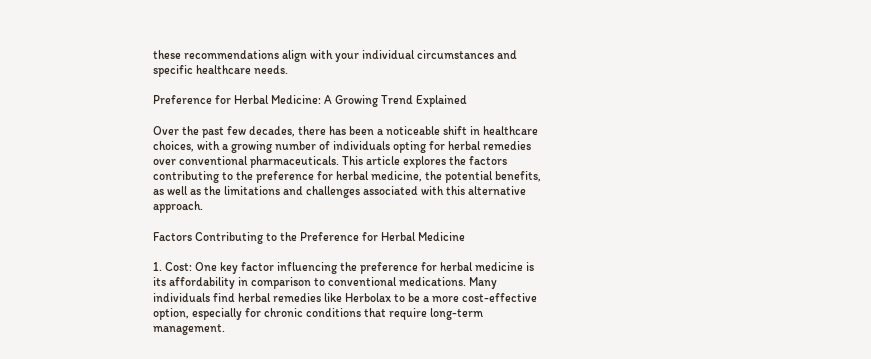these recommendations align with your individual circumstances and specific healthcare needs.

Preference for Herbal Medicine: A Growing Trend Explained

Over the past few decades, there has been a noticeable shift in healthcare choices, with a growing number of individuals opting for herbal remedies over conventional pharmaceuticals. This article explores the factors contributing to the preference for herbal medicine, the potential benefits, as well as the limitations and challenges associated with this alternative approach.

Factors Contributing to the Preference for Herbal Medicine

1. Cost: One key factor influencing the preference for herbal medicine is its affordability in comparison to conventional medications. Many individuals find herbal remedies like Herbolax to be a more cost-effective option, especially for chronic conditions that require long-term management.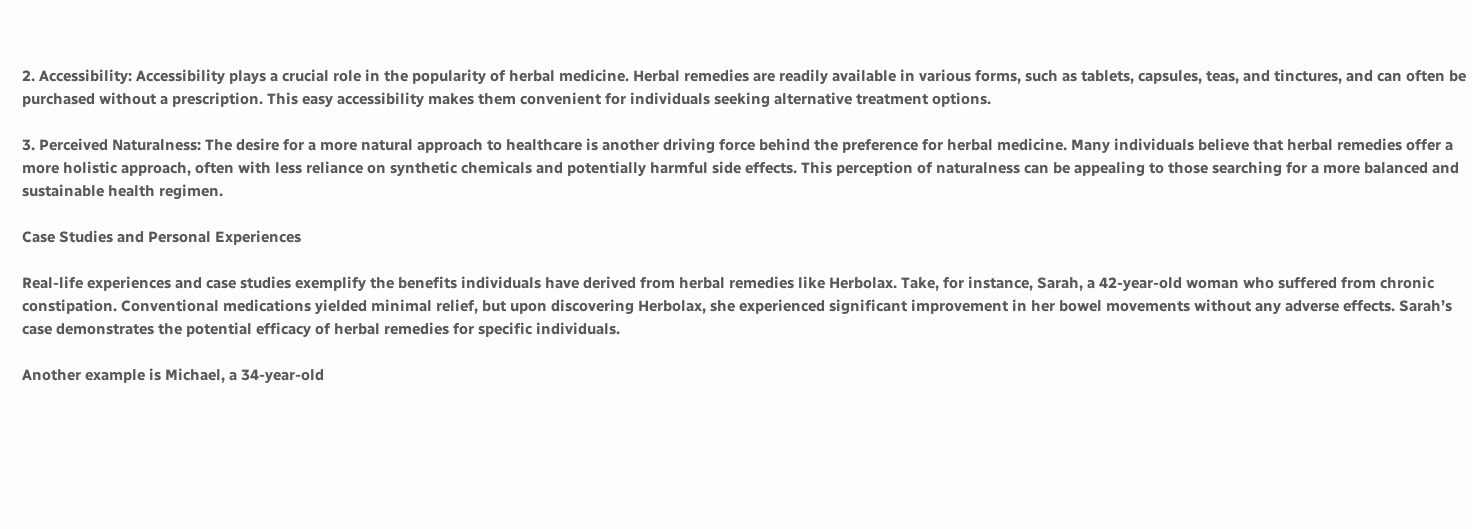2. Accessibility: Accessibility plays a crucial role in the popularity of herbal medicine. Herbal remedies are readily available in various forms, such as tablets, capsules, teas, and tinctures, and can often be purchased without a prescription. This easy accessibility makes them convenient for individuals seeking alternative treatment options.

3. Perceived Naturalness: The desire for a more natural approach to healthcare is another driving force behind the preference for herbal medicine. Many individuals believe that herbal remedies offer a more holistic approach, often with less reliance on synthetic chemicals and potentially harmful side effects. This perception of naturalness can be appealing to those searching for a more balanced and sustainable health regimen.

Case Studies and Personal Experiences

Real-life experiences and case studies exemplify the benefits individuals have derived from herbal remedies like Herbolax. Take, for instance, Sarah, a 42-year-old woman who suffered from chronic constipation. Conventional medications yielded minimal relief, but upon discovering Herbolax, she experienced significant improvement in her bowel movements without any adverse effects. Sarah’s case demonstrates the potential efficacy of herbal remedies for specific individuals.

Another example is Michael, a 34-year-old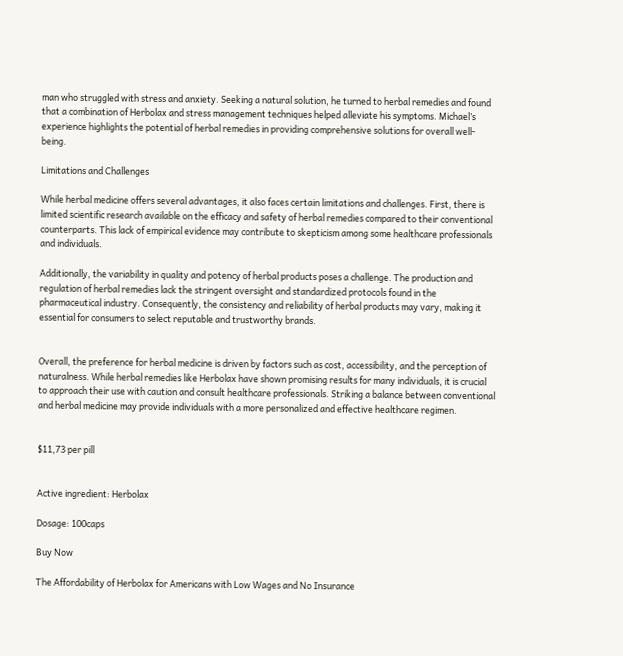man who struggled with stress and anxiety. Seeking a natural solution, he turned to herbal remedies and found that a combination of Herbolax and stress management techniques helped alleviate his symptoms. Michael’s experience highlights the potential of herbal remedies in providing comprehensive solutions for overall well-being.

Limitations and Challenges

While herbal medicine offers several advantages, it also faces certain limitations and challenges. First, there is limited scientific research available on the efficacy and safety of herbal remedies compared to their conventional counterparts. This lack of empirical evidence may contribute to skepticism among some healthcare professionals and individuals.

Additionally, the variability in quality and potency of herbal products poses a challenge. The production and regulation of herbal remedies lack the stringent oversight and standardized protocols found in the pharmaceutical industry. Consequently, the consistency and reliability of herbal products may vary, making it essential for consumers to select reputable and trustworthy brands.


Overall, the preference for herbal medicine is driven by factors such as cost, accessibility, and the perception of naturalness. While herbal remedies like Herbolax have shown promising results for many individuals, it is crucial to approach their use with caution and consult healthcare professionals. Striking a balance between conventional and herbal medicine may provide individuals with a more personalized and effective healthcare regimen.


$11,73 per pill


Active ingredient: Herbolax

Dosage: 100caps

Buy Now

The Affordability of Herbolax for Americans with Low Wages and No Insurance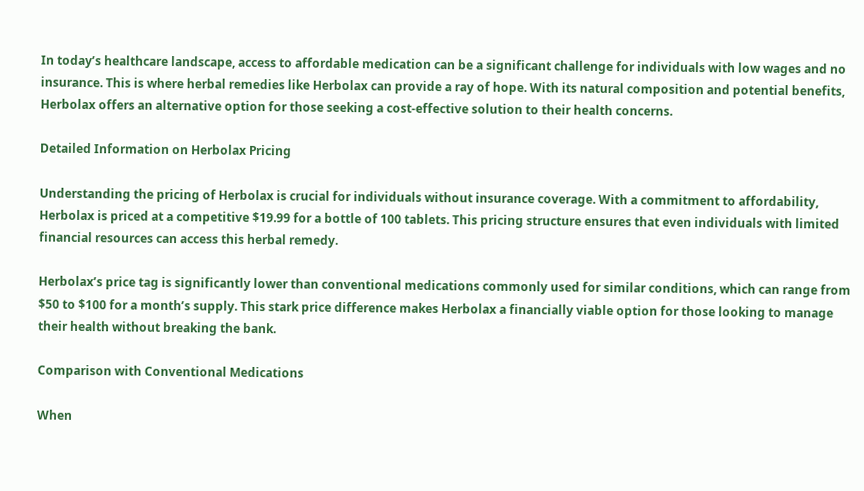In today’s healthcare landscape, access to affordable medication can be a significant challenge for individuals with low wages and no insurance. This is where herbal remedies like Herbolax can provide a ray of hope. With its natural composition and potential benefits, Herbolax offers an alternative option for those seeking a cost-effective solution to their health concerns.

Detailed Information on Herbolax Pricing

Understanding the pricing of Herbolax is crucial for individuals without insurance coverage. With a commitment to affordability, Herbolax is priced at a competitive $19.99 for a bottle of 100 tablets. This pricing structure ensures that even individuals with limited financial resources can access this herbal remedy.

Herbolax’s price tag is significantly lower than conventional medications commonly used for similar conditions, which can range from $50 to $100 for a month’s supply. This stark price difference makes Herbolax a financially viable option for those looking to manage their health without breaking the bank.

Comparison with Conventional Medications

When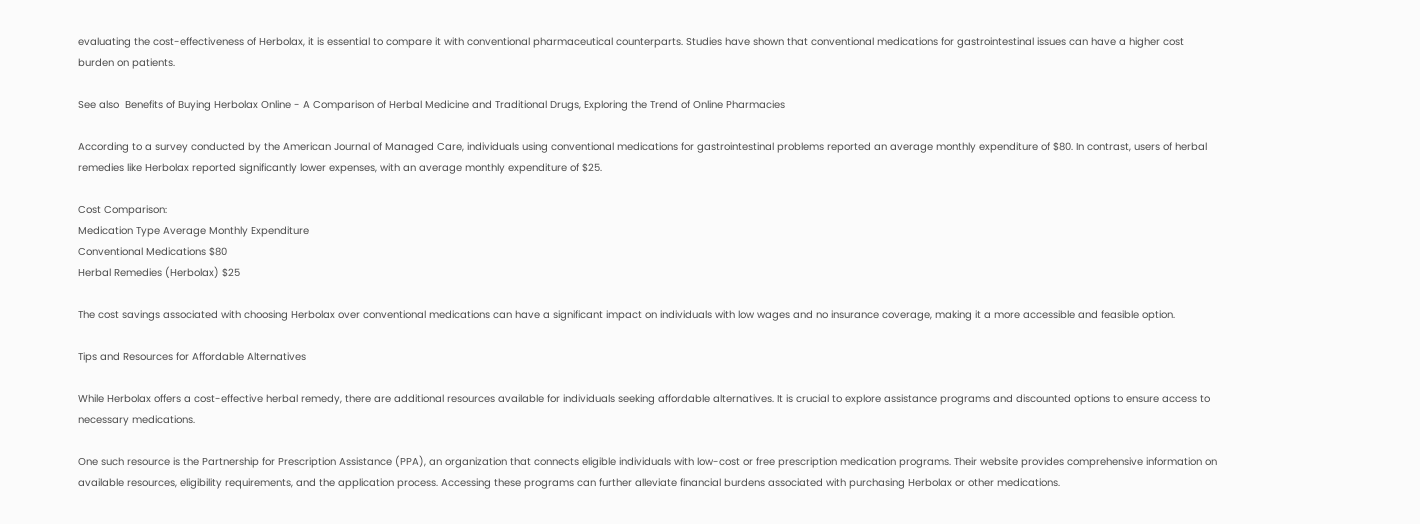evaluating the cost-effectiveness of Herbolax, it is essential to compare it with conventional pharmaceutical counterparts. Studies have shown that conventional medications for gastrointestinal issues can have a higher cost burden on patients.

See also  Benefits of Buying Herbolax Online - A Comparison of Herbal Medicine and Traditional Drugs, Exploring the Trend of Online Pharmacies

According to a survey conducted by the American Journal of Managed Care, individuals using conventional medications for gastrointestinal problems reported an average monthly expenditure of $80. In contrast, users of herbal remedies like Herbolax reported significantly lower expenses, with an average monthly expenditure of $25.

Cost Comparison:
Medication Type Average Monthly Expenditure
Conventional Medications $80
Herbal Remedies (Herbolax) $25

The cost savings associated with choosing Herbolax over conventional medications can have a significant impact on individuals with low wages and no insurance coverage, making it a more accessible and feasible option.

Tips and Resources for Affordable Alternatives

While Herbolax offers a cost-effective herbal remedy, there are additional resources available for individuals seeking affordable alternatives. It is crucial to explore assistance programs and discounted options to ensure access to necessary medications.

One such resource is the Partnership for Prescription Assistance (PPA), an organization that connects eligible individuals with low-cost or free prescription medication programs. Their website provides comprehensive information on available resources, eligibility requirements, and the application process. Accessing these programs can further alleviate financial burdens associated with purchasing Herbolax or other medications.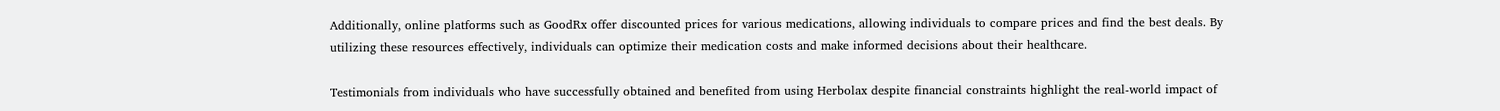Additionally, online platforms such as GoodRx offer discounted prices for various medications, allowing individuals to compare prices and find the best deals. By utilizing these resources effectively, individuals can optimize their medication costs and make informed decisions about their healthcare.

Testimonials from individuals who have successfully obtained and benefited from using Herbolax despite financial constraints highlight the real-world impact of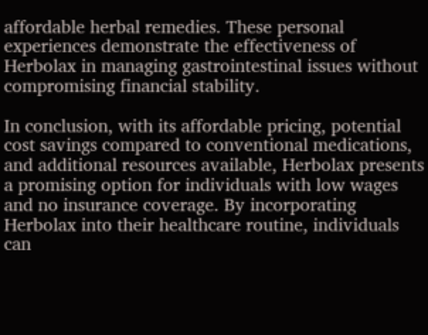affordable herbal remedies. These personal experiences demonstrate the effectiveness of Herbolax in managing gastrointestinal issues without compromising financial stability.

In conclusion, with its affordable pricing, potential cost savings compared to conventional medications, and additional resources available, Herbolax presents a promising option for individuals with low wages and no insurance coverage. By incorporating Herbolax into their healthcare routine, individuals can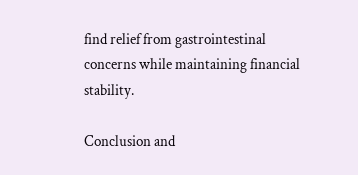find relief from gastrointestinal concerns while maintaining financial stability.

Conclusion and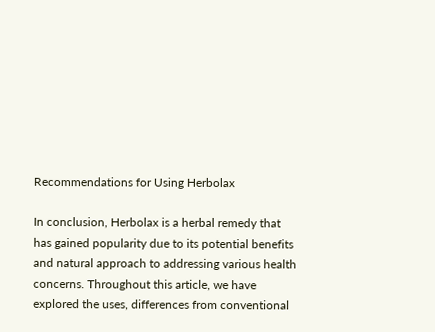Recommendations for Using Herbolax

In conclusion, Herbolax is a herbal remedy that has gained popularity due to its potential benefits and natural approach to addressing various health concerns. Throughout this article, we have explored the uses, differences from conventional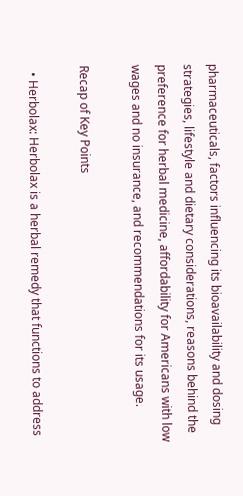pharmaceuticals, factors influencing its bioavailability and dosing strategies, lifestyle and dietary considerations, reasons behind the preference for herbal medicine, affordability for Americans with low wages and no insurance, and recommendations for its usage.

Recap of Key Points

  • Herbolax: Herbolax is a herbal remedy that functions to address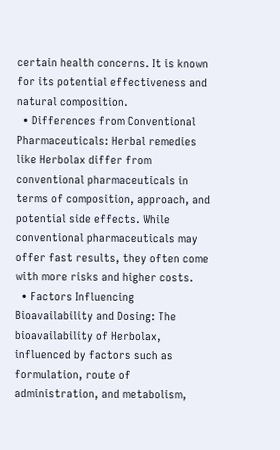certain health concerns. It is known for its potential effectiveness and natural composition.
  • Differences from Conventional Pharmaceuticals: Herbal remedies like Herbolax differ from conventional pharmaceuticals in terms of composition, approach, and potential side effects. While conventional pharmaceuticals may offer fast results, they often come with more risks and higher costs.
  • Factors Influencing Bioavailability and Dosing: The bioavailability of Herbolax, influenced by factors such as formulation, route of administration, and metabolism,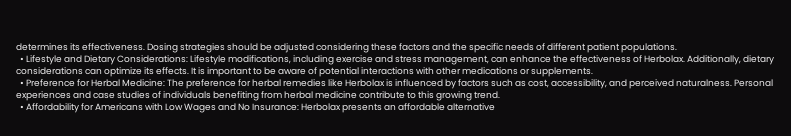determines its effectiveness. Dosing strategies should be adjusted considering these factors and the specific needs of different patient populations.
  • Lifestyle and Dietary Considerations: Lifestyle modifications, including exercise and stress management, can enhance the effectiveness of Herbolax. Additionally, dietary considerations can optimize its effects. It is important to be aware of potential interactions with other medications or supplements.
  • Preference for Herbal Medicine: The preference for herbal remedies like Herbolax is influenced by factors such as cost, accessibility, and perceived naturalness. Personal experiences and case studies of individuals benefiting from herbal medicine contribute to this growing trend.
  • Affordability for Americans with Low Wages and No Insurance: Herbolax presents an affordable alternative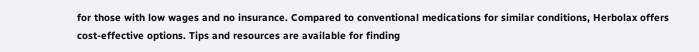for those with low wages and no insurance. Compared to conventional medications for similar conditions, Herbolax offers cost-effective options. Tips and resources are available for finding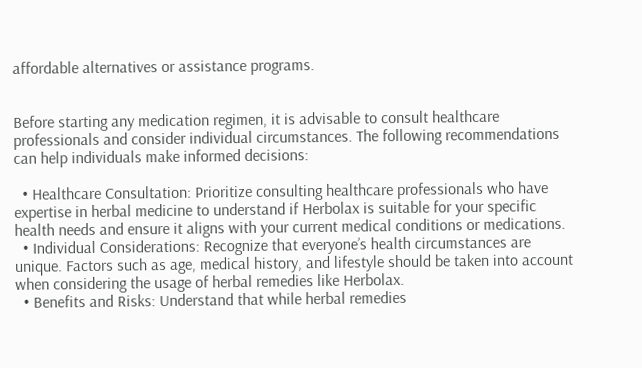affordable alternatives or assistance programs.


Before starting any medication regimen, it is advisable to consult healthcare professionals and consider individual circumstances. The following recommendations can help individuals make informed decisions:

  • Healthcare Consultation: Prioritize consulting healthcare professionals who have expertise in herbal medicine to understand if Herbolax is suitable for your specific health needs and ensure it aligns with your current medical conditions or medications.
  • Individual Considerations: Recognize that everyone’s health circumstances are unique. Factors such as age, medical history, and lifestyle should be taken into account when considering the usage of herbal remedies like Herbolax.
  • Benefits and Risks: Understand that while herbal remedies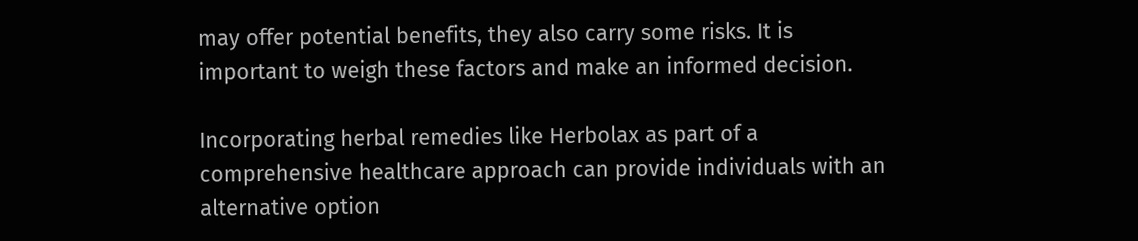may offer potential benefits, they also carry some risks. It is important to weigh these factors and make an informed decision.

Incorporating herbal remedies like Herbolax as part of a comprehensive healthcare approach can provide individuals with an alternative option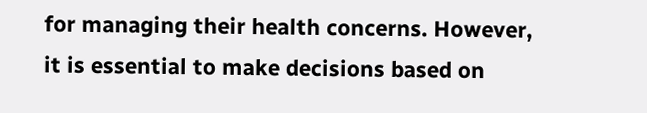for managing their health concerns. However, it is essential to make decisions based on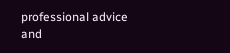professional advice and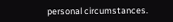personal circumstances.